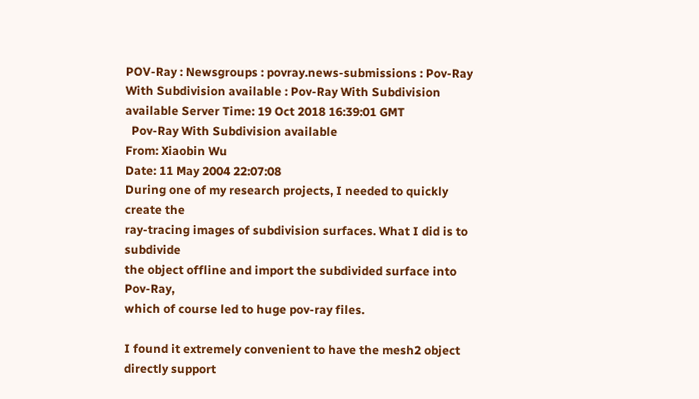POV-Ray : Newsgroups : povray.news-submissions : Pov-Ray With Subdivision available : Pov-Ray With Subdivision available Server Time: 19 Oct 2018 16:39:01 GMT
  Pov-Ray With Subdivision available
From: Xiaobin Wu
Date: 11 May 2004 22:07:08
During one of my research projects, I needed to quickly create the
ray-tracing images of subdivision surfaces. What I did is to subdivide
the object offline and import the subdivided surface into Pov-Ray,
which of course led to huge pov-ray files.

I found it extremely convenient to have the mesh2 object directly support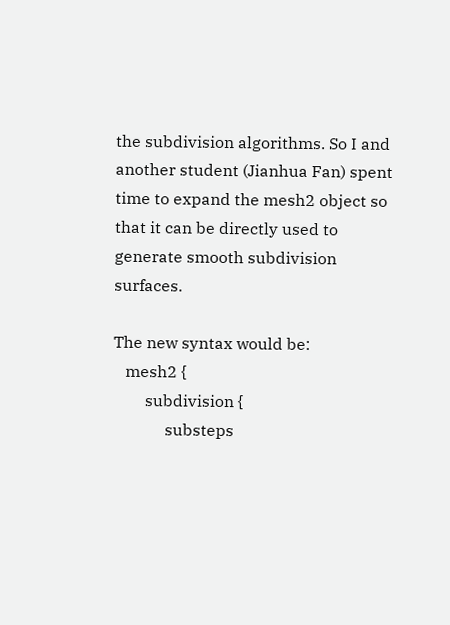the subdivision algorithms. So I and another student (Jianhua Fan) spent
time to expand the mesh2 object so that it can be directly used to
generate smooth subdivision surfaces.

The new syntax would be:
   mesh2 {
        subdivision {
             substeps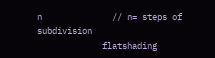n              // n= steps of subdivision
             flatshading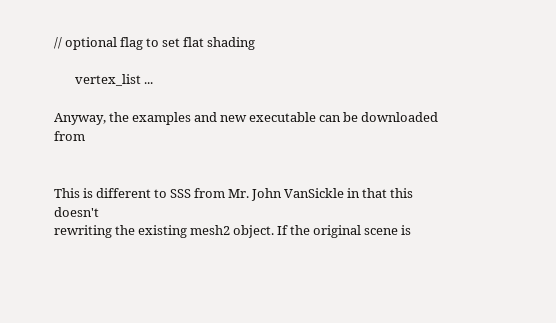// optional flag to set flat shading

       vertex_list ...

Anyway, the examples and new executable can be downloaded from


This is different to SSS from Mr. John VanSickle in that this doesn't
rewriting the existing mesh2 object. If the original scene is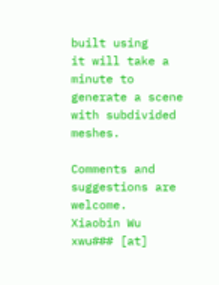built using
it will take a minute to generate a scene with subdivided meshes.

Comments and suggestions are welcome.
Xiaobin Wu
xwu### [at]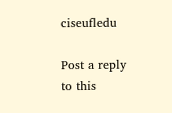ciseufledu

Post a reply to this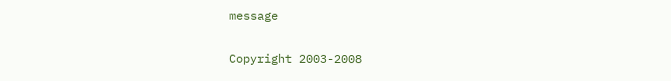message

Copyright 2003-2008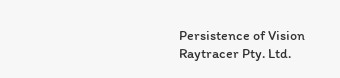Persistence of Vision Raytracer Pty. Ltd.